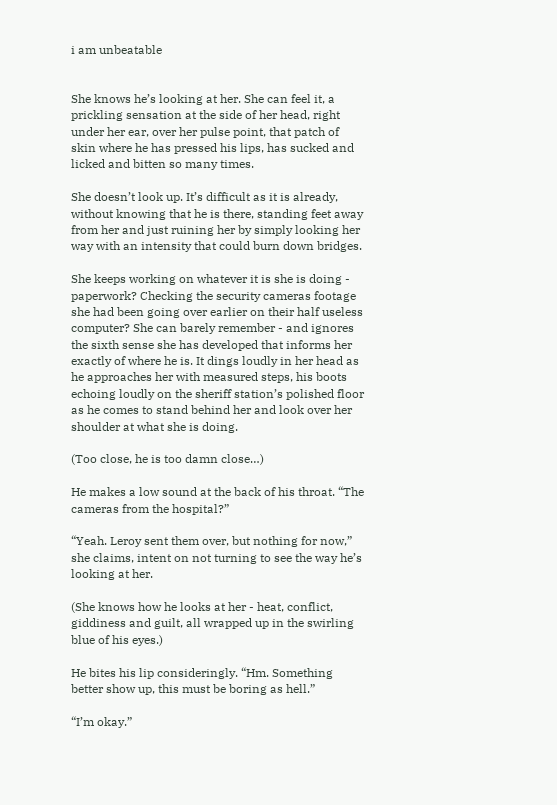i am unbeatable


She knows he’s looking at her. She can feel it, a prickling sensation at the side of her head, right under her ear, over her pulse point, that patch of skin where he has pressed his lips, has sucked and licked and bitten so many times.

She doesn’t look up. It’s difficult as it is already, without knowing that he is there, standing feet away from her and just ruining her by simply looking her way with an intensity that could burn down bridges.

She keeps working on whatever it is she is doing - paperwork? Checking the security cameras footage she had been going over earlier on their half useless computer? She can barely remember - and ignores the sixth sense she has developed that informs her exactly of where he is. It dings loudly in her head as he approaches her with measured steps, his boots echoing loudly on the sheriff station’s polished floor as he comes to stand behind her and look over her shoulder at what she is doing.

(Too close, he is too damn close…)

He makes a low sound at the back of his throat. “The cameras from the hospital?”

“Yeah. Leroy sent them over, but nothing for now,” she claims, intent on not turning to see the way he’s looking at her.

(She knows how he looks at her - heat, conflict, giddiness and guilt, all wrapped up in the swirling blue of his eyes.)

He bites his lip consideringly. “Hm. Something better show up, this must be boring as hell.”

“I’m okay.”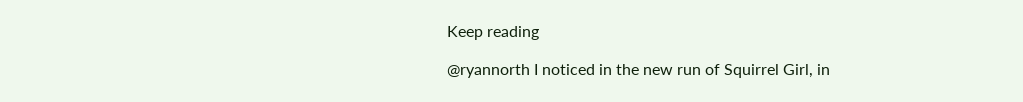Keep reading

@ryannorth I noticed in the new run of Squirrel Girl, in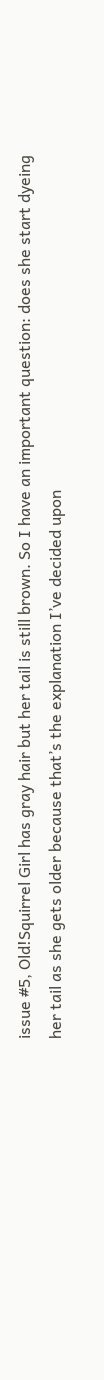issue #5, Old!Squirrel Girl has gray hair but her tail is still brown. So I have an important question: does she start dyeing her tail as she gets older because that’s the explanation I’ve decided upon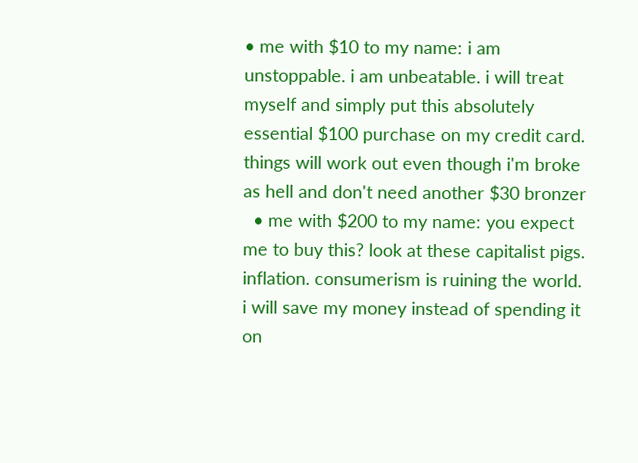• me with $10 to my name: i am unstoppable. i am unbeatable. i will treat myself and simply put this absolutely essential $100 purchase on my credit card. things will work out even though i'm broke as hell and don't need another $30 bronzer
  • me with $200 to my name: you expect me to buy this? look at these capitalist pigs. inflation. consumerism is ruining the world. i will save my money instead of spending it on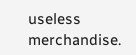useless merchandise.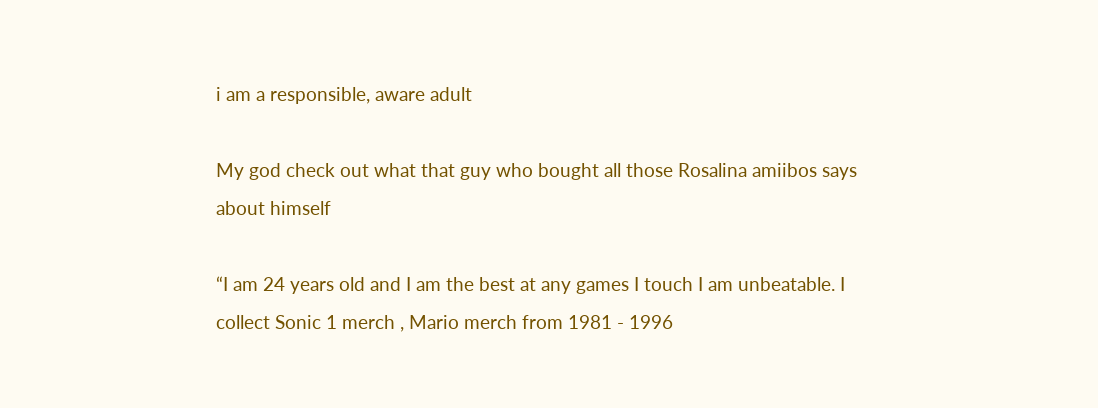i am a responsible, aware adult

My god check out what that guy who bought all those Rosalina amiibos says about himself

“I am 24 years old and I am the best at any games I touch I am unbeatable. I collect Sonic 1 merch , Mario merch from 1981 - 1996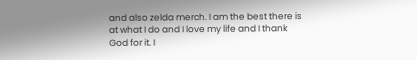and also zelda merch. I am the best there is at what I do and I love my life and I thank God for it. I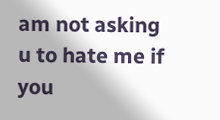am not asking u to hate me if you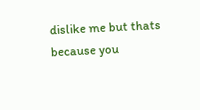dislike me but thats because you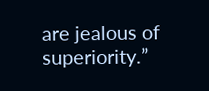are jealous of superiority.”